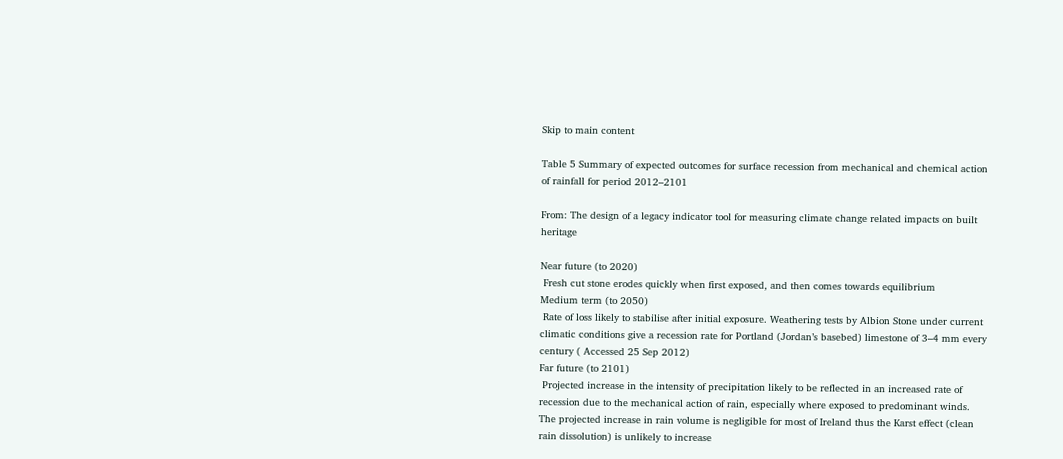Skip to main content

Table 5 Summary of expected outcomes for surface recession from mechanical and chemical action of rainfall for period 2012–2101

From: The design of a legacy indicator tool for measuring climate change related impacts on built heritage

Near future (to 2020)
 Fresh cut stone erodes quickly when first exposed, and then comes towards equilibrium
Medium term (to 2050)
 Rate of loss likely to stabilise after initial exposure. Weathering tests by Albion Stone under current climatic conditions give a recession rate for Portland (Jordan’s basebed) limestone of 3–4 mm every century ( Accessed 25 Sep 2012)
Far future (to 2101)
 Projected increase in the intensity of precipitation likely to be reflected in an increased rate of recession due to the mechanical action of rain, especially where exposed to predominant winds. The projected increase in rain volume is negligible for most of Ireland thus the Karst effect (clean rain dissolution) is unlikely to increase